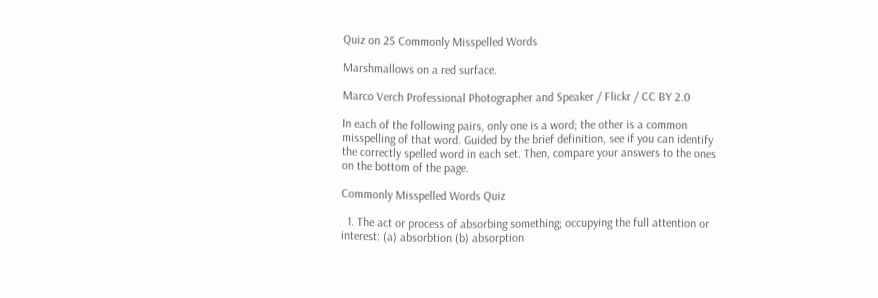Quiz on 25 Commonly Misspelled Words

Marshmallows on a red surface.

Marco Verch Professional Photographer and Speaker / Flickr / CC BY 2.0

In each of the following pairs, only one is a word; the other is a common misspelling of that word. Guided by the brief definition, see if you can identify the correctly spelled word in each set. Then, compare your answers to the ones on the bottom of the page.

Commonly Misspelled Words Quiz

  1. The act or process of absorbing something; occupying the full attention or interest: (a) absorbtion (b) absorption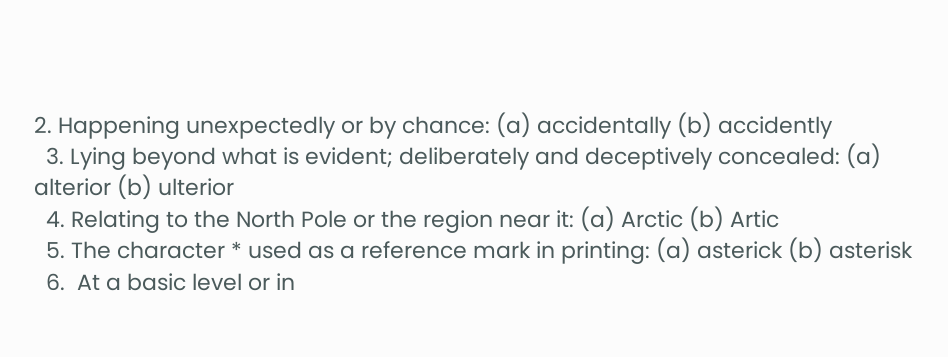2. Happening unexpectedly or by chance: (a) accidentally (b) accidently
  3. Lying beyond what is evident; deliberately and deceptively concealed: (a) alterior (b) ulterior
  4. Relating to the North Pole or the region near it: (a) Arctic (b) Artic
  5. The character * used as a reference mark in printing: (a) asterick (b) asterisk
  6.  At a basic level or in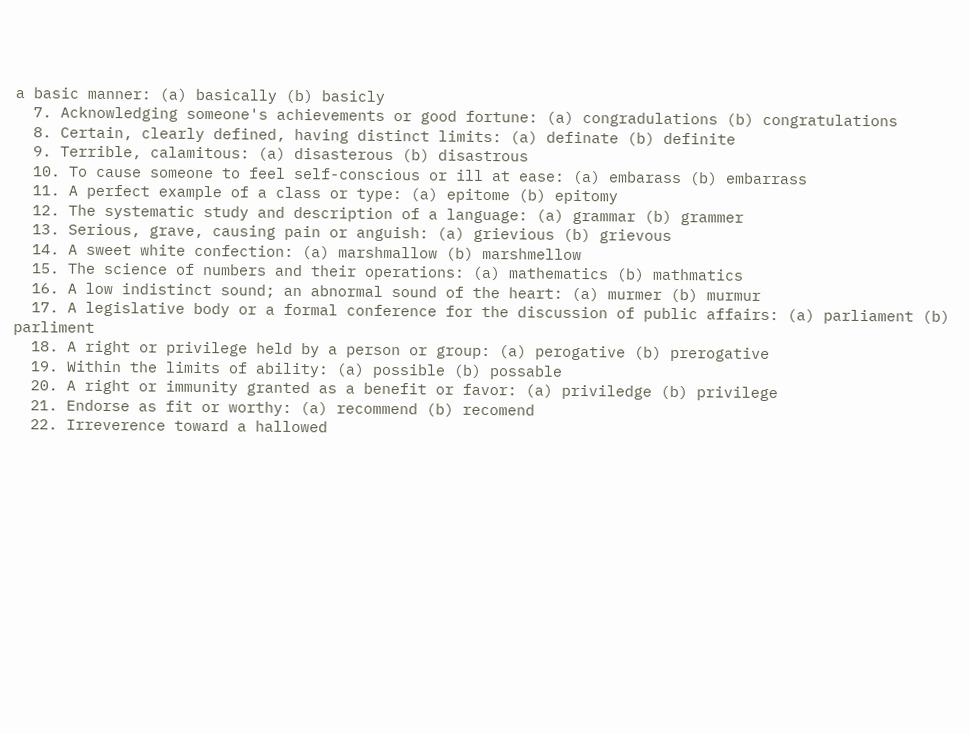a basic manner: (a) basically (b) basicly
  7. Acknowledging someone's achievements or good fortune: (a) congradulations (b) congratulations
  8. Certain, clearly defined, having distinct limits: (a) definate (b) definite
  9. Terrible, calamitous: (a) disasterous (b) disastrous
  10. To cause someone to feel self-conscious or ill at ease: (a) embarass (b) embarrass
  11. A perfect example of a class or type: (a) epitome (b) epitomy
  12. The systematic study and description of a language: (a) grammar (b) grammer
  13. Serious, grave, causing pain or anguish: (a) grievious (b) grievous
  14. A sweet white confection: (a) marshmallow (b) marshmellow
  15. The science of numbers and their operations: (a) mathematics (b) mathmatics
  16. A low indistinct sound; an abnormal sound of the heart: (a) murmer (b) murmur
  17. A legislative body or a formal conference for the discussion of public affairs: (a) parliament (b) parliment
  18. A right or privilege held by a person or group: (a) perogative (b) prerogative
  19. Within the limits of ability: (a) possible (b) possable
  20. A right or immunity granted as a benefit or favor: (a) priviledge (b) privilege
  21. Endorse as fit or worthy: (a) recommend (b) recomend
  22. Irreverence toward a hallowed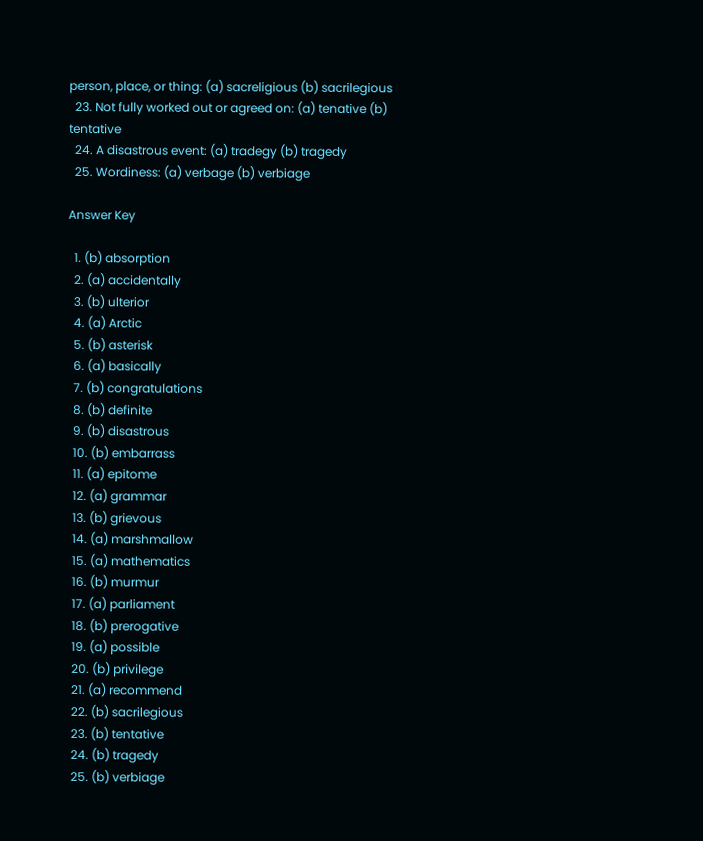person, place, or thing: (a) sacreligious (b) sacrilegious
  23. Not fully worked out or agreed on: (a) tenative (b) tentative
  24. A disastrous event: (a) tradegy (b) tragedy
  25. Wordiness: (a) verbage (b) verbiage

Answer Key

  1. (b) absorption
  2. (a) accidentally
  3. (b) ulterior
  4. (a) Arctic
  5. (b) asterisk
  6. (a) basically
  7. (b) congratulations
  8. (b) definite
  9. (b) disastrous
  10. (b) embarrass
  11. (a) epitome
  12. (a) grammar
  13. (b) grievous
  14. (a) marshmallow
  15. (a) mathematics
  16. (b) murmur
  17. (a) parliament
  18. (b) prerogative
  19. (a) possible
  20. (b) privilege
  21. (a) recommend
  22. (b) sacrilegious
  23. (b) tentative
  24. (b) tragedy
  25. (b) verbiage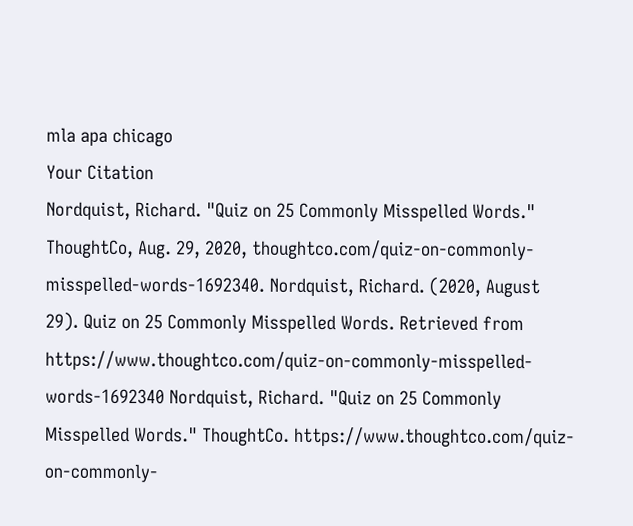mla apa chicago
Your Citation
Nordquist, Richard. "Quiz on 25 Commonly Misspelled Words." ThoughtCo, Aug. 29, 2020, thoughtco.com/quiz-on-commonly-misspelled-words-1692340. Nordquist, Richard. (2020, August 29). Quiz on 25 Commonly Misspelled Words. Retrieved from https://www.thoughtco.com/quiz-on-commonly-misspelled-words-1692340 Nordquist, Richard. "Quiz on 25 Commonly Misspelled Words." ThoughtCo. https://www.thoughtco.com/quiz-on-commonly-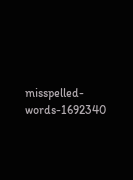misspelled-words-1692340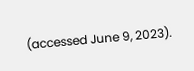(accessed June 9, 2023).